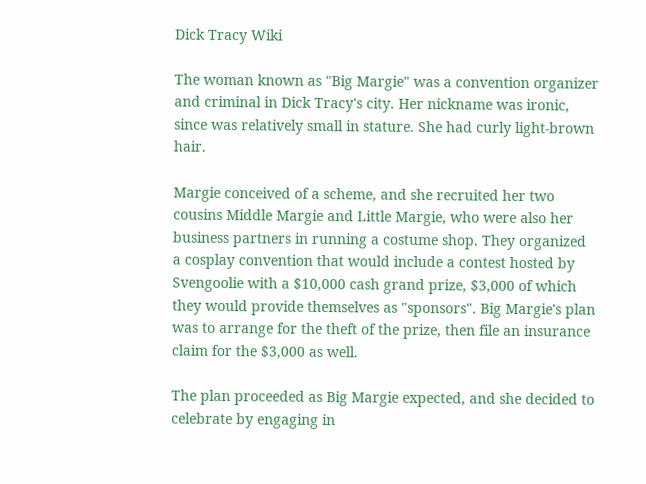Dick Tracy Wiki

The woman known as "Big Margie" was a convention organizer and criminal in Dick Tracy's city. Her nickname was ironic, since was relatively small in stature. She had curly light-brown hair.

Margie conceived of a scheme, and she recruited her two cousins Middle Margie and Little Margie, who were also her business partners in running a costume shop. They organized a cosplay convention that would include a contest hosted by Svengoolie with a $10,000 cash grand prize, $3,000 of which they would provide themselves as "sponsors". Big Margie's plan was to arrange for the theft of the prize, then file an insurance claim for the $3,000 as well.

The plan proceeded as Big Margie expected, and she decided to celebrate by engaging in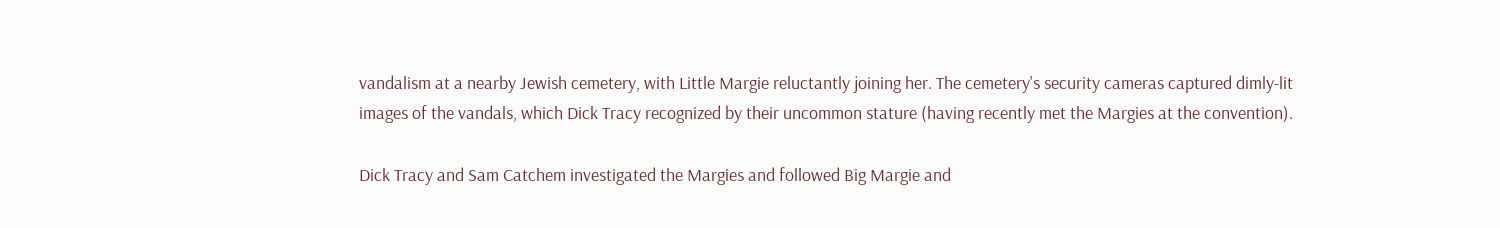vandalism at a nearby Jewish cemetery, with Little Margie reluctantly joining her. The cemetery's security cameras captured dimly-lit images of the vandals, which Dick Tracy recognized by their uncommon stature (having recently met the Margies at the convention).

Dick Tracy and Sam Catchem investigated the Margies and followed Big Margie and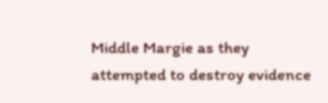Middle Margie as they attempted to destroy evidence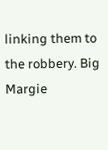linking them to the robbery. Big Margie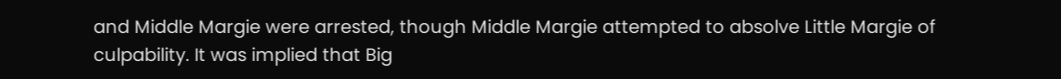and Middle Margie were arrested, though Middle Margie attempted to absolve Little Margie of culpability. It was implied that Big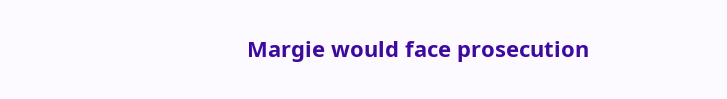Margie would face prosecution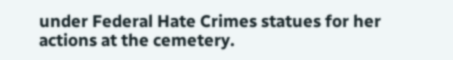under Federal Hate Crimes statues for her actions at the cemetery.